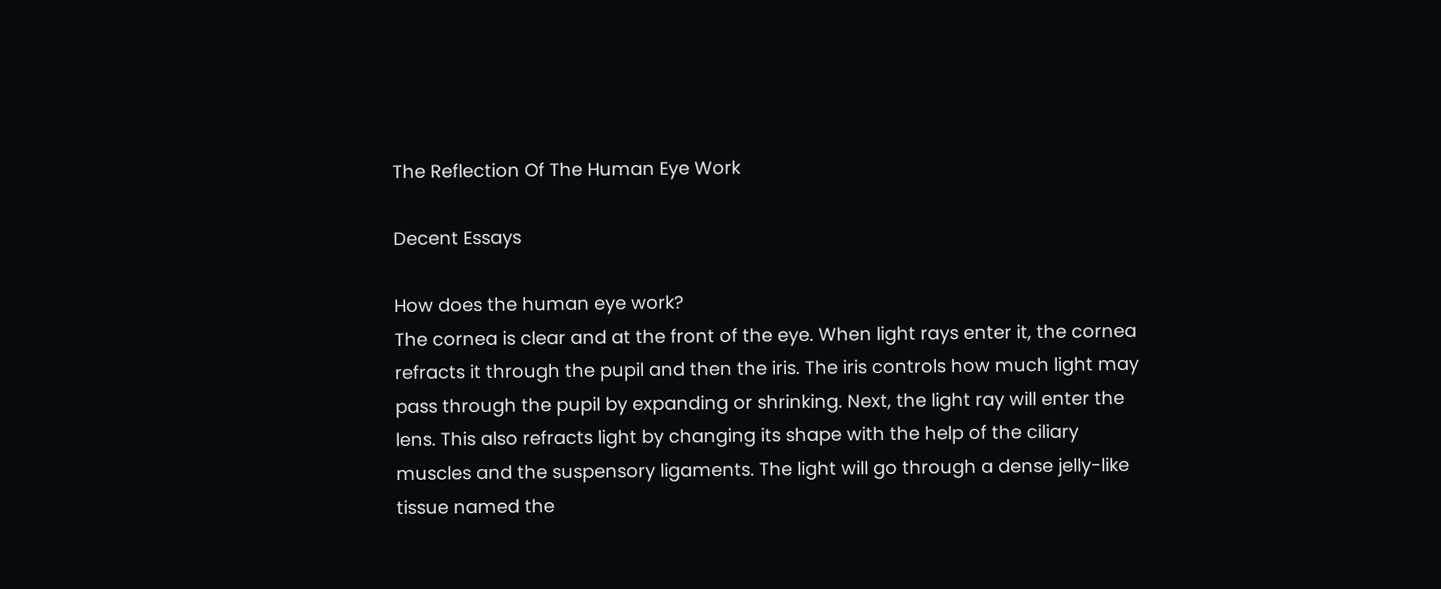The Reflection Of The Human Eye Work

Decent Essays

How does the human eye work?
The cornea is clear and at the front of the eye. When light rays enter it, the cornea refracts it through the pupil and then the iris. The iris controls how much light may pass through the pupil by expanding or shrinking. Next, the light ray will enter the lens. This also refracts light by changing its shape with the help of the ciliary muscles and the suspensory ligaments. The light will go through a dense jelly-like tissue named the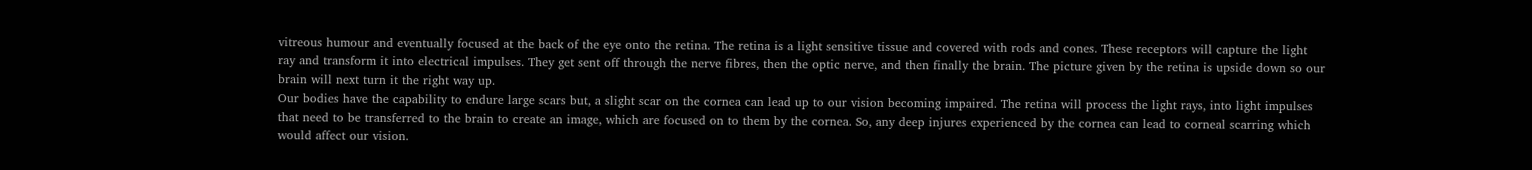vitreous humour and eventually focused at the back of the eye onto the retina. The retina is a light sensitive tissue and covered with rods and cones. These receptors will capture the light ray and transform it into electrical impulses. They get sent off through the nerve fibres, then the optic nerve, and then finally the brain. The picture given by the retina is upside down so our brain will next turn it the right way up.
Our bodies have the capability to endure large scars but, a slight scar on the cornea can lead up to our vision becoming impaired. The retina will process the light rays, into light impulses that need to be transferred to the brain to create an image, which are focused on to them by the cornea. So, any deep injures experienced by the cornea can lead to corneal scarring which would affect our vision.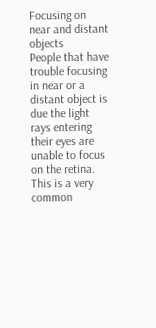Focusing on near and distant objects
People that have trouble focusing in near or a distant object is due the light rays entering their eyes are unable to focus on the retina. This is a very common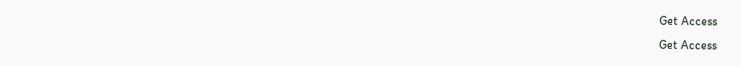Get Access
Get Access